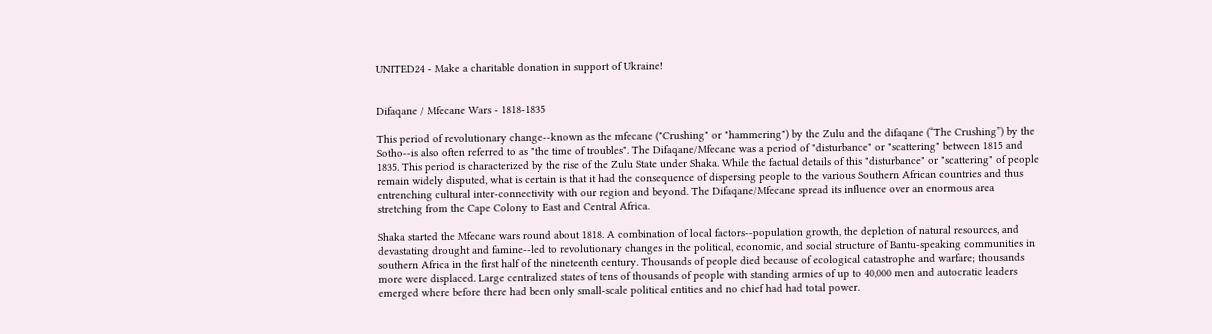UNITED24 - Make a charitable donation in support of Ukraine!


Difaqane / Mfecane Wars - 1818-1835

This period of revolutionary change--known as the mfecane ("Crushing" or "hammering") by the Zulu and the difaqane (“The Crushing”) by the Sotho--is also often referred to as "the time of troubles". The Difaqane/Mfecane was a period of "disturbance" or "scattering" between 1815 and 1835. This period is characterized by the rise of the Zulu State under Shaka. While the factual details of this "disturbance" or "scattering" of people remain widely disputed, what is certain is that it had the consequence of dispersing people to the various Southern African countries and thus entrenching cultural inter-connectivity with our region and beyond. The Difaqane/Mfecane spread its influence over an enormous area stretching from the Cape Colony to East and Central Africa.

Shaka started the Mfecane wars round about 1818. A combination of local factors--population growth, the depletion of natural resources, and devastating drought and famine--led to revolutionary changes in the political, economic, and social structure of Bantu-speaking communities in southern Africa in the first half of the nineteenth century. Thousands of people died because of ecological catastrophe and warfare; thousands more were displaced. Large centralized states of tens of thousands of people with standing armies of up to 40,000 men and autocratic leaders emerged where before there had been only small-scale political entities and no chief had had total power.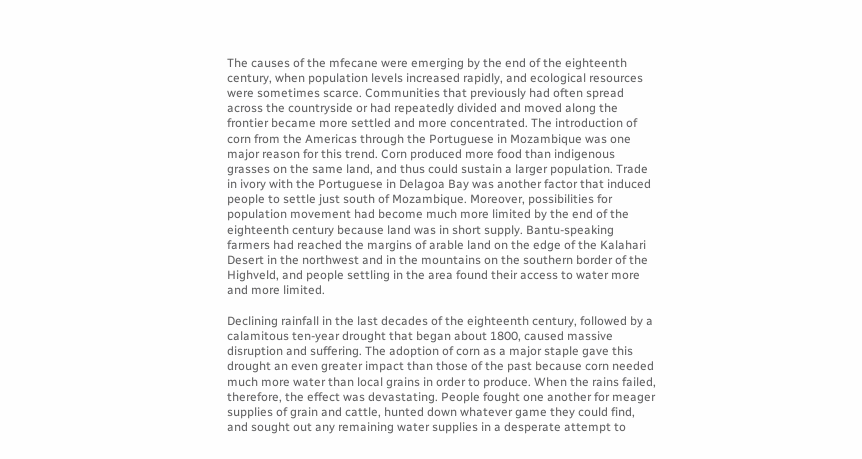The causes of the mfecane were emerging by the end of the eighteenth century, when population levels increased rapidly, and ecological resources were sometimes scarce. Communities that previously had often spread across the countryside or had repeatedly divided and moved along the frontier became more settled and more concentrated. The introduction of corn from the Americas through the Portuguese in Mozambique was one major reason for this trend. Corn produced more food than indigenous grasses on the same land, and thus could sustain a larger population. Trade in ivory with the Portuguese in Delagoa Bay was another factor that induced people to settle just south of Mozambique. Moreover, possibilities for population movement had become much more limited by the end of the eighteenth century because land was in short supply. Bantu-speaking farmers had reached the margins of arable land on the edge of the Kalahari Desert in the northwest and in the mountains on the southern border of the Highveld, and people settling in the area found their access to water more and more limited.

Declining rainfall in the last decades of the eighteenth century, followed by a calamitous ten-year drought that began about 1800, caused massive disruption and suffering. The adoption of corn as a major staple gave this drought an even greater impact than those of the past because corn needed much more water than local grains in order to produce. When the rains failed, therefore, the effect was devastating. People fought one another for meager supplies of grain and cattle, hunted down whatever game they could find, and sought out any remaining water supplies in a desperate attempt to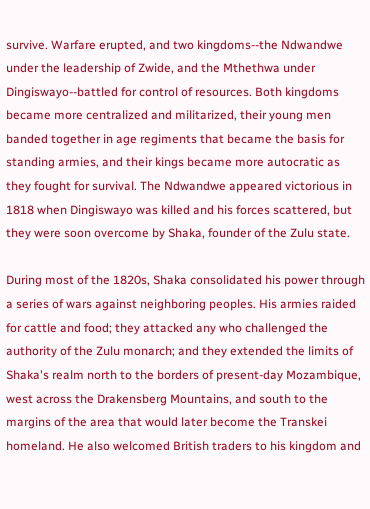survive. Warfare erupted, and two kingdoms--the Ndwandwe under the leadership of Zwide, and the Mthethwa under Dingiswayo--battled for control of resources. Both kingdoms became more centralized and militarized, their young men banded together in age regiments that became the basis for standing armies, and their kings became more autocratic as they fought for survival. The Ndwandwe appeared victorious in 1818 when Dingiswayo was killed and his forces scattered, but they were soon overcome by Shaka, founder of the Zulu state.

During most of the 1820s, Shaka consolidated his power through a series of wars against neighboring peoples. His armies raided for cattle and food; they attacked any who challenged the authority of the Zulu monarch; and they extended the limits of Shaka's realm north to the borders of present-day Mozambique, west across the Drakensberg Mountains, and south to the margins of the area that would later become the Transkei homeland. He also welcomed British traders to his kingdom and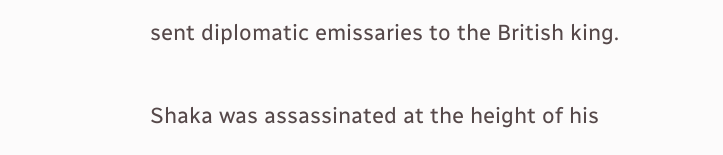sent diplomatic emissaries to the British king.

Shaka was assassinated at the height of his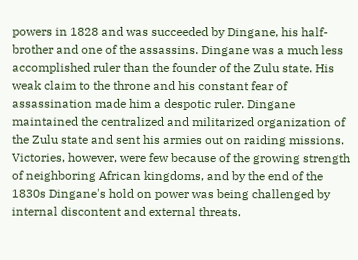powers in 1828 and was succeeded by Dingane, his half-brother and one of the assassins. Dingane was a much less accomplished ruler than the founder of the Zulu state. His weak claim to the throne and his constant fear of assassination made him a despotic ruler. Dingane maintained the centralized and militarized organization of the Zulu state and sent his armies out on raiding missions. Victories, however, were few because of the growing strength of neighboring African kingdoms, and by the end of the 1830s Dingane's hold on power was being challenged by internal discontent and external threats.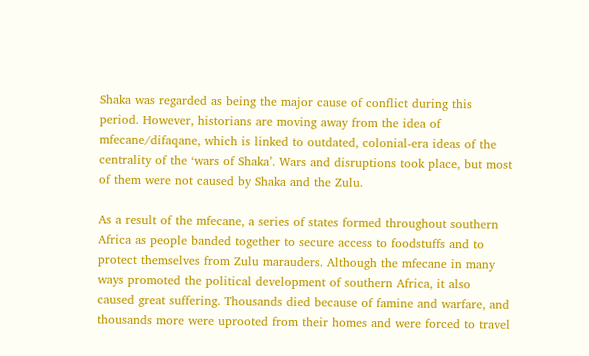Shaka was regarded as being the major cause of conflict during this period. However, historians are moving away from the idea of mfecane/difaqane, which is linked to outdated, colonial-era ideas of the centrality of the ‘wars of Shaka’. Wars and disruptions took place, but most of them were not caused by Shaka and the Zulu.

As a result of the mfecane, a series of states formed throughout southern Africa as people banded together to secure access to foodstuffs and to protect themselves from Zulu marauders. Although the mfecane in many ways promoted the political development of southern Africa, it also caused great suffering. Thousands died because of famine and warfare, and thousands more were uprooted from their homes and were forced to travel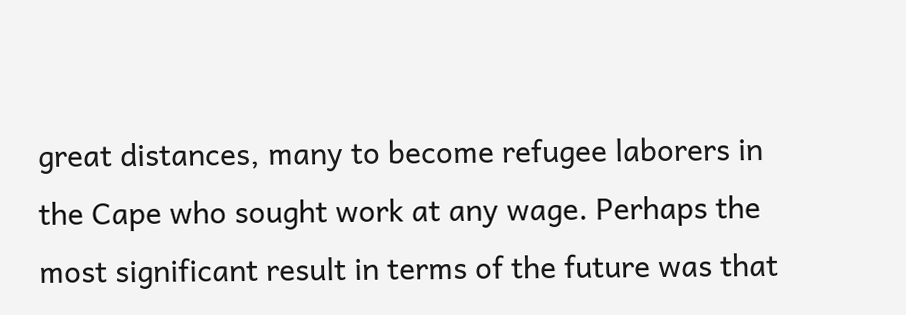great distances, many to become refugee laborers in the Cape who sought work at any wage. Perhaps the most significant result in terms of the future was that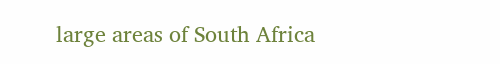large areas of South Africa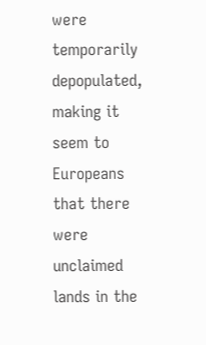were temporarily depopulated, making it seem to Europeans that there were unclaimed lands in the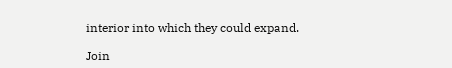interior into which they could expand.

Join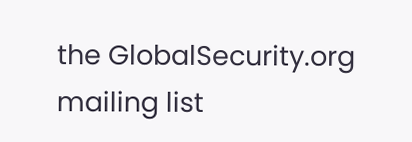the GlobalSecurity.org mailing list